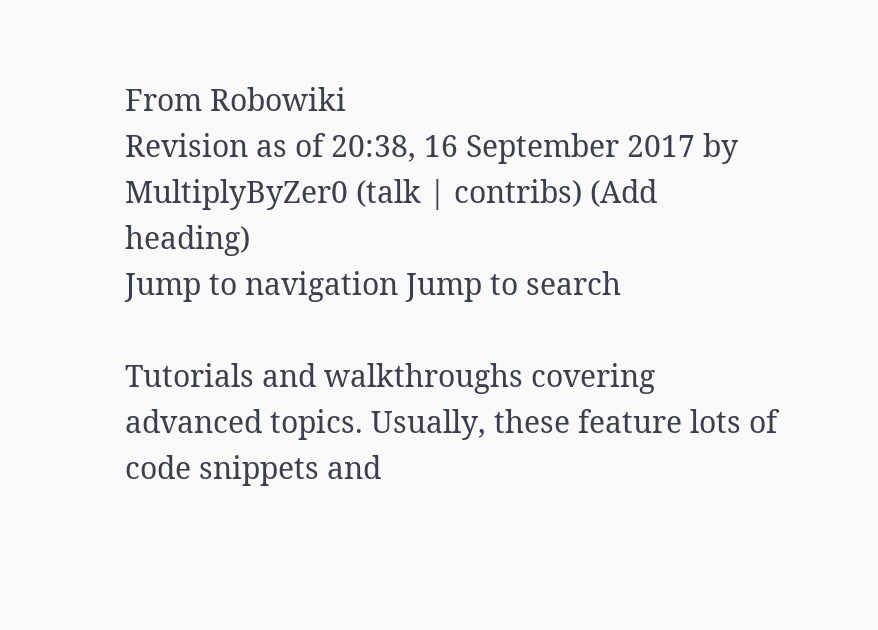From Robowiki
Revision as of 20:38, 16 September 2017 by MultiplyByZer0 (talk | contribs) (Add heading)
Jump to navigation Jump to search

Tutorials and walkthroughs covering advanced topics. Usually, these feature lots of code snippets and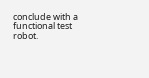conclude with a functional test robot.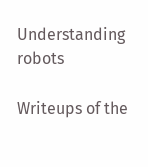Understanding robots

Writeups of the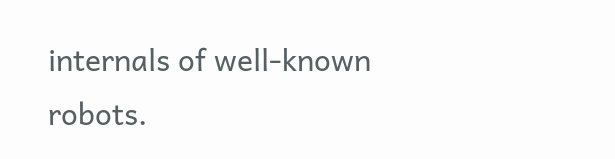internals of well-known robots.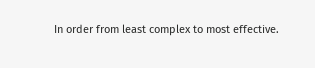In order from least complex to most effective.